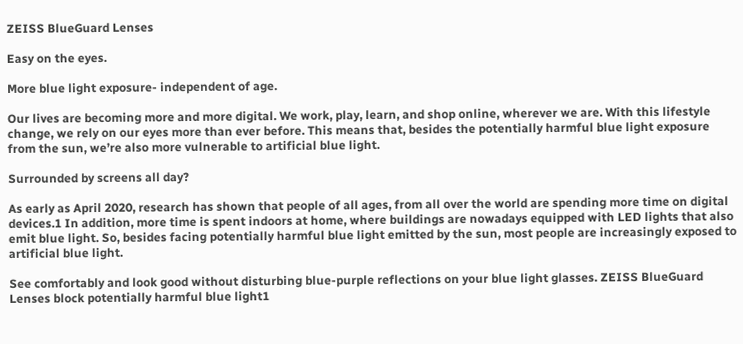ZEISS BlueGuard Lenses

Easy on the eyes.

More blue light exposure- independent of age.

Our lives are becoming more and more digital. We work, play, learn, and shop online, wherever we are. With this lifestyle change, we rely on our eyes more than ever before. This means that, besides the potentially harmful blue light exposure from the sun, we’re also more vulnerable to artificial blue light.

Surrounded by screens all day?

As early as April 2020, research has shown that people of all ages, from all over the world are spending more time on digital devices.1 In addition, more time is spent indoors at home, where buildings are nowadays equipped with LED lights that also emit blue light. So, besides facing potentially harmful blue light emitted by the sun, most people are increasingly exposed to artificial blue light.

See comfortably and look good without disturbing blue-purple reflections on your blue light glasses. ZEISS BlueGuard Lenses block potentially harmful blue light1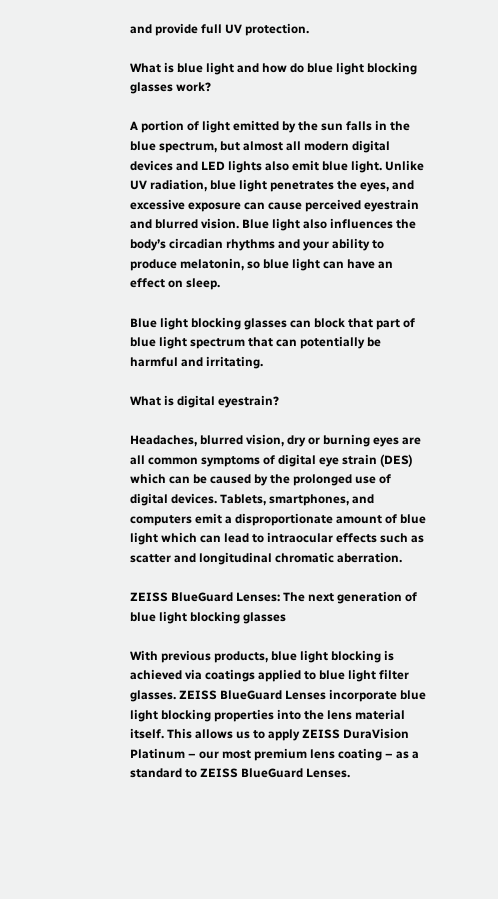and provide full UV protection.

What is blue light and how do blue light blocking glasses work?

A portion of light emitted by the sun falls in the blue spectrum, but almost all modern digital devices and LED lights also emit blue light. Unlike UV radiation, blue light penetrates the eyes, and excessive exposure can cause perceived eyestrain and blurred vision. Blue light also influences the body’s circadian rhythms and your ability to produce melatonin, so blue light can have an effect on sleep.

Blue light blocking glasses can block that part of blue light spectrum that can potentially be harmful and irritating.

What is digital eyestrain?

Headaches, blurred vision, dry or burning eyes are all common symptoms of digital eye strain (DES) which can be caused by the prolonged use of digital devices. Tablets, smartphones, and computers emit a disproportionate amount of blue light which can lead to intraocular effects such as scatter and longitudinal chromatic aberration.

ZEISS BlueGuard Lenses: The next generation of blue light blocking glasses

With previous products, blue light blocking is achieved via coatings applied to blue light filter glasses. ZEISS BlueGuard Lenses incorporate blue light blocking properties into the lens material itself. This allows us to apply ZEISS DuraVision Platinum – our most premium lens coating – as a standard to ZEISS BlueGuard Lenses.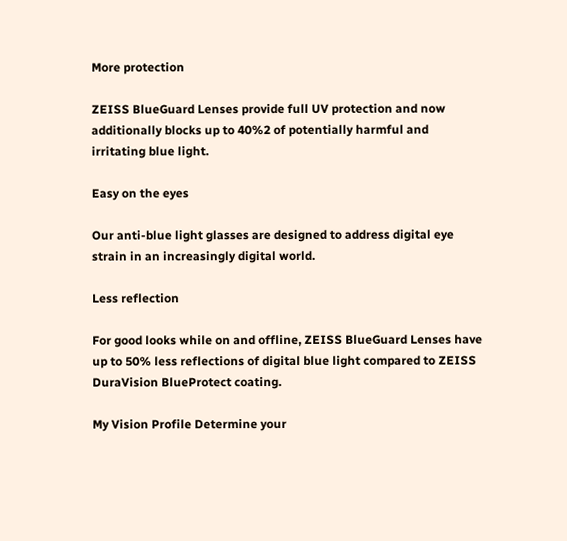More protection

ZEISS BlueGuard Lenses provide full UV protection and now additionally blocks up to 40%2 of potentially harmful and irritating blue light.

Easy on the eyes

Our anti-blue light glasses are designed to address digital eye strain in an increasingly digital world.

Less reflection

For good looks while on and offline, ZEISS BlueGuard Lenses have up to 50% less reflections of digital blue light compared to ZEISS DuraVision BlueProtect coating.

My Vision Profile Determine your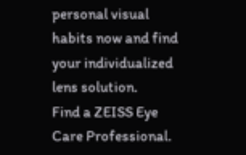personal visual habits now and find your individualized lens solution.
Find a ZEISS Eye Care Professional.